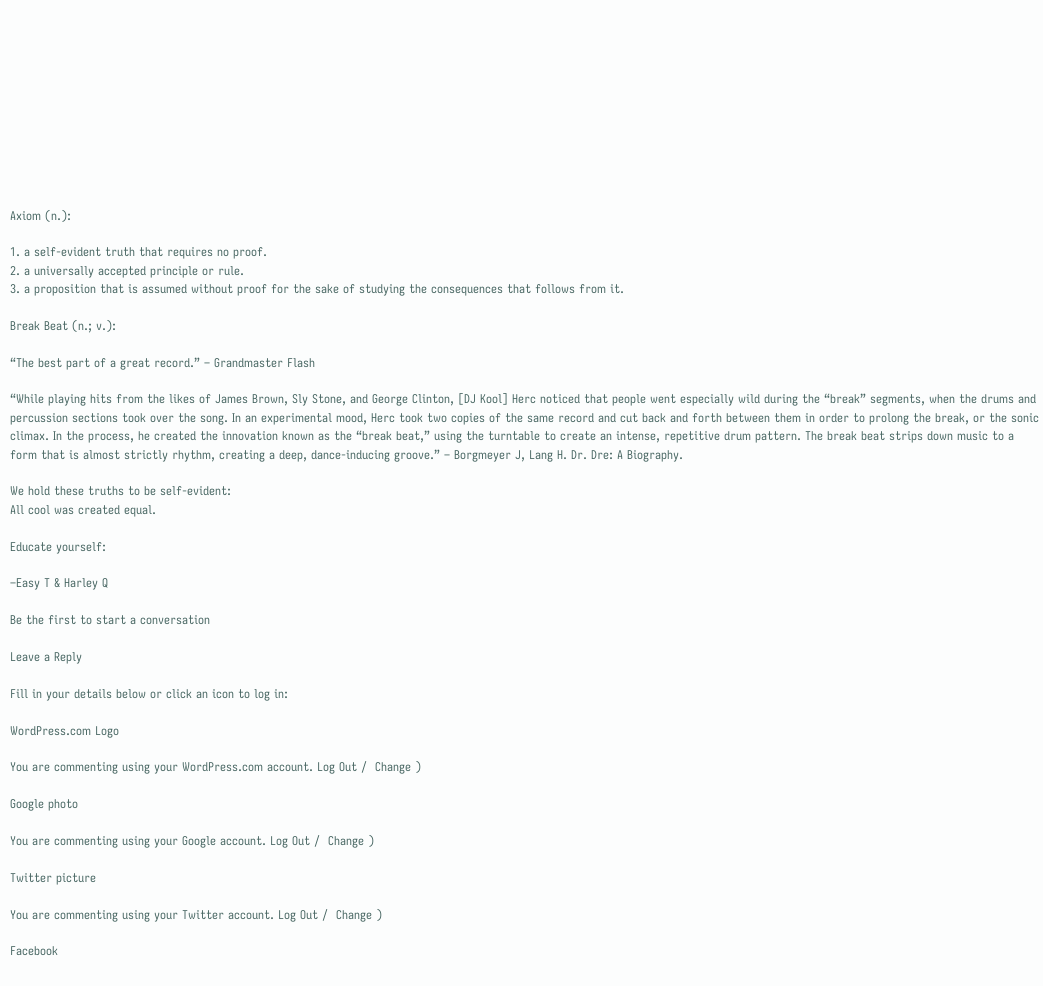Axiom (n.):

1. a self-evident truth that requires no proof.
2. a universally accepted principle or rule.
3. a proposition that is assumed without proof for the sake of studying the consequences that follows from it.

Break Beat (n.; v.):

“The best part of a great record.” – Grandmaster Flash

“While playing hits from the likes of James Brown, Sly Stone, and George Clinton, [DJ Kool] Herc noticed that people went especially wild during the “break” segments, when the drums and percussion sections took over the song. In an experimental mood, Herc took two copies of the same record and cut back and forth between them in order to prolong the break, or the sonic climax. In the process, he created the innovation known as the “break beat,” using the turntable to create an intense, repetitive drum pattern. The break beat strips down music to a form that is almost strictly rhythm, creating a deep, dance-inducing groove.” – Borgmeyer J, Lang H. Dr. Dre: A Biography.

We hold these truths to be self-evident:
All cool was created equal.

Educate yourself:

–Easy T & Harley Q

Be the first to start a conversation

Leave a Reply

Fill in your details below or click an icon to log in:

WordPress.com Logo

You are commenting using your WordPress.com account. Log Out /  Change )

Google photo

You are commenting using your Google account. Log Out /  Change )

Twitter picture

You are commenting using your Twitter account. Log Out /  Change )

Facebook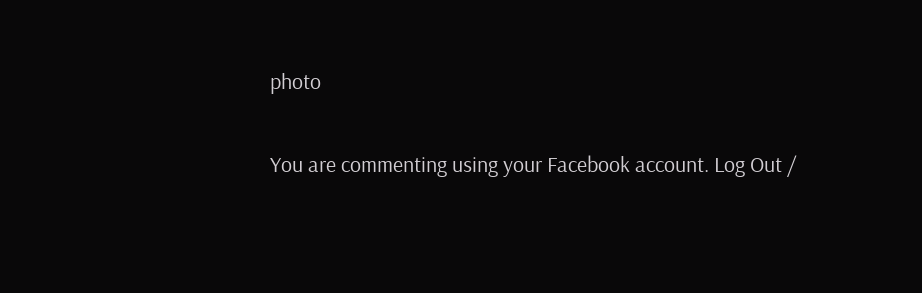photo

You are commenting using your Facebook account. Log Out /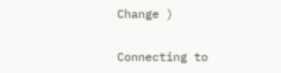Change )

Connecting to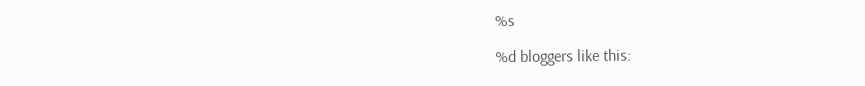%s

%d bloggers like this: